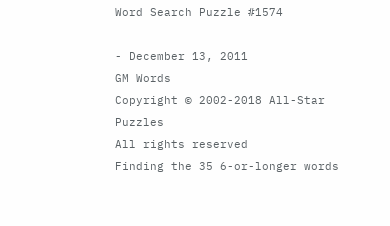Word Search Puzzle #1574

- December 13, 2011
GM Words
Copyright © 2002-2018 All-Star Puzzles
All rights reserved
Finding the 35 6-or-longer words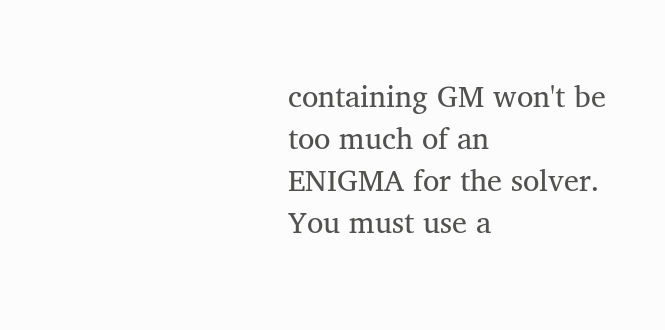containing GM won't be too much of an ENIGMA for the solver.
You must use a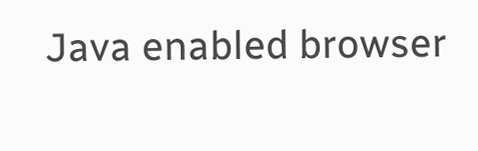Java enabled browser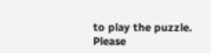to play the puzzle.
Please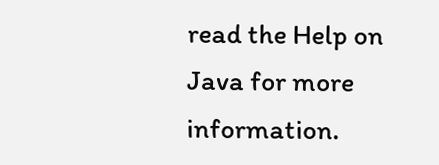read the Help on Java for more information.